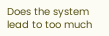Does the system lead to too much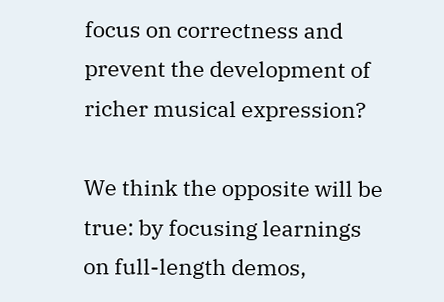focus on correctness and prevent the development of richer musical expression?

We think the opposite will be true: by focusing learnings on full-length demos,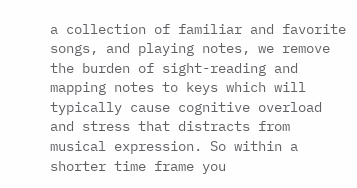a collection of familiar and favorite songs, and playing notes, we remove the burden of sight-reading and mapping notes to keys which will typically cause cognitive overload and stress that distracts from musical expression. So within a shorter time frame you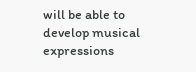will be able to develop musical expressions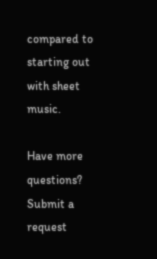compared to starting out with sheet music.

Have more questions? Submit a request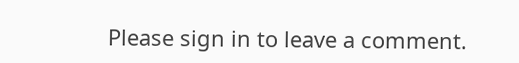Please sign in to leave a comment.